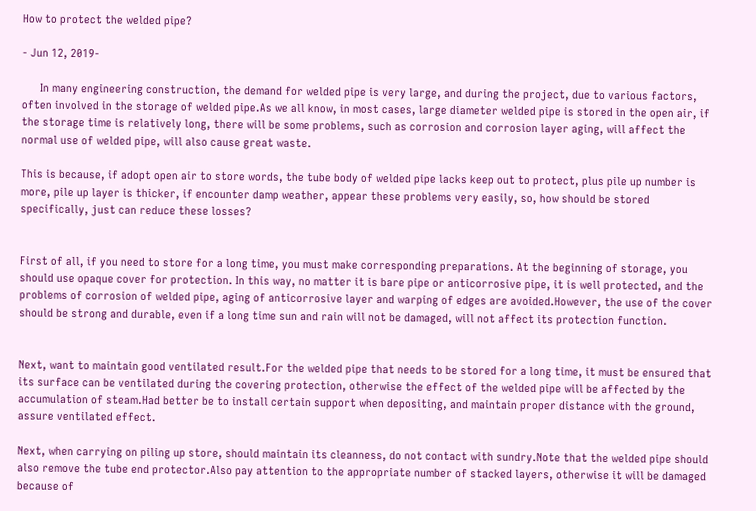How to protect the welded pipe?

- Jun 12, 2019-

      In many engineering construction, the demand for welded pipe is very large, and during the project, due to various factors, often involved in the storage of welded pipe.As we all know, in most cases, large diameter welded pipe is stored in the open air, if the storage time is relatively long, there will be some problems, such as corrosion and corrosion layer aging, will affect the normal use of welded pipe, will also cause great waste.

This is because, if adopt open air to store words, the tube body of welded pipe lacks keep out to protect, plus pile up number is more, pile up layer is thicker, if encounter damp weather, appear these problems very easily, so, how should be stored specifically, just can reduce these losses?


First of all, if you need to store for a long time, you must make corresponding preparations. At the beginning of storage, you should use opaque cover for protection. In this way, no matter it is bare pipe or anticorrosive pipe, it is well protected, and the problems of corrosion of welded pipe, aging of anticorrosive layer and warping of edges are avoided.However, the use of the cover should be strong and durable, even if a long time sun and rain will not be damaged, will not affect its protection function.


Next, want to maintain good ventilated result.For the welded pipe that needs to be stored for a long time, it must be ensured that its surface can be ventilated during the covering protection, otherwise the effect of the welded pipe will be affected by the accumulation of steam.Had better be to install certain support when depositing, and maintain proper distance with the ground, assure ventilated effect.

Next, when carrying on piling up store, should maintain its cleanness, do not contact with sundry.Note that the welded pipe should also remove the tube end protector.Also pay attention to the appropriate number of stacked layers, otherwise it will be damaged because of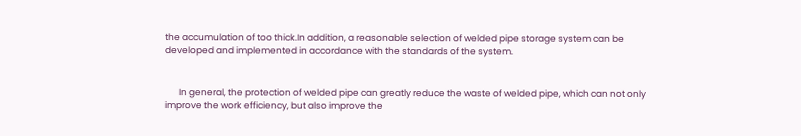the accumulation of too thick.In addition, a reasonable selection of welded pipe storage system can be developed and implemented in accordance with the standards of the system.


       In general, the protection of welded pipe can greatly reduce the waste of welded pipe, which can not only improve the work efficiency, but also improve the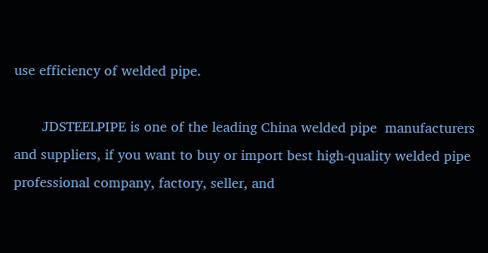use efficiency of welded pipe.

       JDSTEELPIPE is one of the leading China welded pipe  manufacturers and suppliers, if you want to buy or import best high-quality welded pipe  professional company, factory, seller, and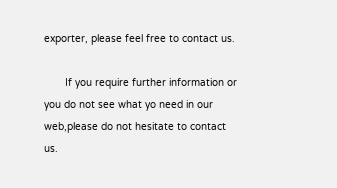exporter, please feel free to contact us.

       If you require further information or you do not see what yo need in our web,please do not hesitate to contact us.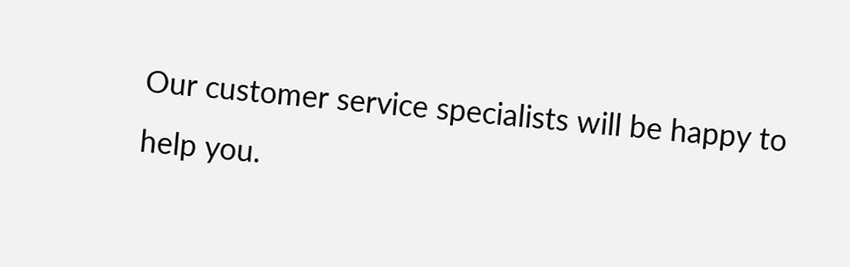Our customer service specialists will be happy to help you.